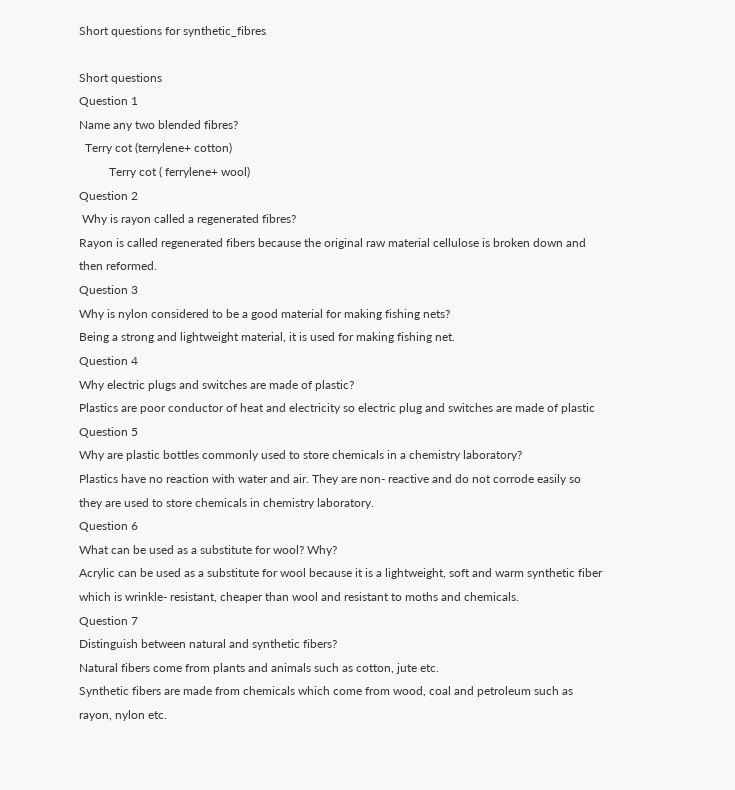Short questions for synthetic_fibres

Short questions
Question 1
Name any two blended fibres?
  Terry cot (terrylene+ cotton)
          Terry cot ( ferrylene+ wool)
Question 2
 Why is rayon called a regenerated fibres?
Rayon is called regenerated fibers because the original raw material cellulose is broken down and then reformed.
Question 3
Why is nylon considered to be a good material for making fishing nets?
Being a strong and lightweight material, it is used for making fishing net.
Question 4
Why electric plugs and switches are made of plastic?
Plastics are poor conductor of heat and electricity so electric plug and switches are made of plastic
Question 5
Why are plastic bottles commonly used to store chemicals in a chemistry laboratory?
Plastics have no reaction with water and air. They are non- reactive and do not corrode easily so they are used to store chemicals in chemistry laboratory.
Question 6
What can be used as a substitute for wool? Why?
Acrylic can be used as a substitute for wool because it is a lightweight, soft and warm synthetic fiber which is wrinkle- resistant, cheaper than wool and resistant to moths and chemicals.
Question 7
Distinguish between natural and synthetic fibers?
Natural fibers come from plants and animals such as cotton, jute etc.
Synthetic fibers are made from chemicals which come from wood, coal and petroleum such as rayon, nylon etc.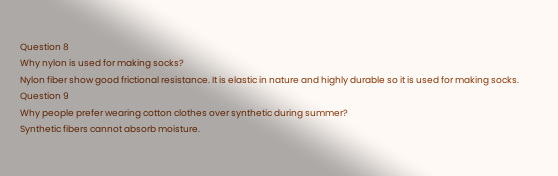Question 8
Why nylon is used for making socks?
Nylon fiber show good frictional resistance. It is elastic in nature and highly durable so it is used for making socks.
Question 9
Why people prefer wearing cotton clothes over synthetic during summer?
Synthetic fibers cannot absorb moisture.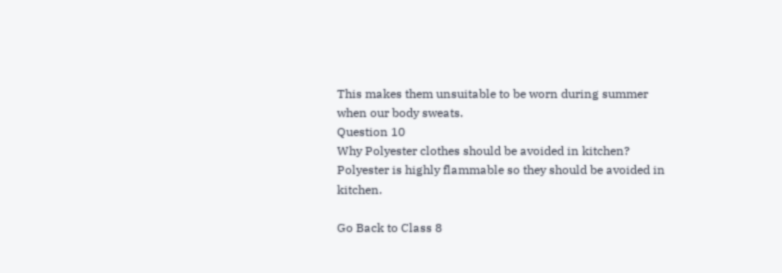This makes them unsuitable to be worn during summer when our body sweats.
Question 10
Why Polyester clothes should be avoided in kitchen?
Polyester is highly flammable so they should be avoided in kitchen.

Go Back to Class 8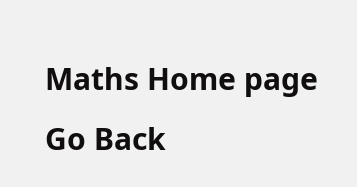Maths Home page Go Back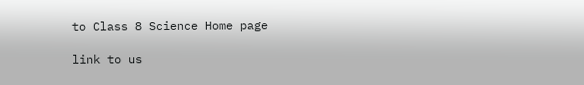to Class 8 Science Home page

link to us